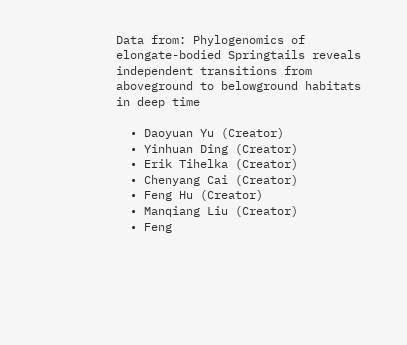Data from: Phylogenomics of elongate-bodied Springtails reveals independent transitions from aboveground to belowground habitats in deep time

  • Daoyuan Yu (Creator)
  • Yinhuan Ding (Creator)
  • Erik Tihelka (Creator)
  • Chenyang Cai (Creator)
  • Feng Hu (Creator)
  • Manqiang Liu (Creator)
  • Feng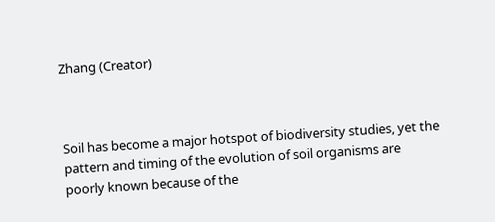Zhang (Creator)



Soil has become a major hotspot of biodiversity studies, yet the pattern and timing of the evolution of soil organisms are poorly known because of the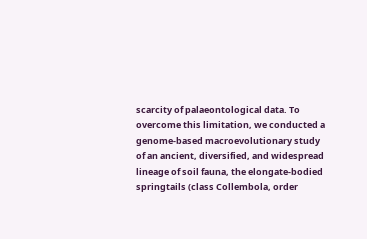scarcity of palaeontological data. To overcome this limitation, we conducted a genome-based macroevolutionary study of an ancient, diversified, and widespread lineage of soil fauna, the elongate-bodied springtails (class Collembola, order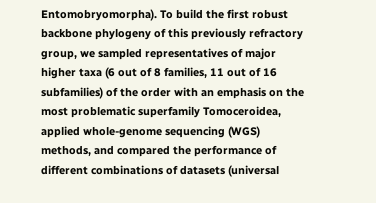Entomobryomorpha). To build the first robust backbone phylogeny of this previously refractory group, we sampled representatives of major higher taxa (6 out of 8 families, 11 out of 16 subfamilies) of the order with an emphasis on the most problematic superfamily Tomoceroidea, applied whole-genome sequencing (WGS) methods, and compared the performance of different combinations of datasets (universal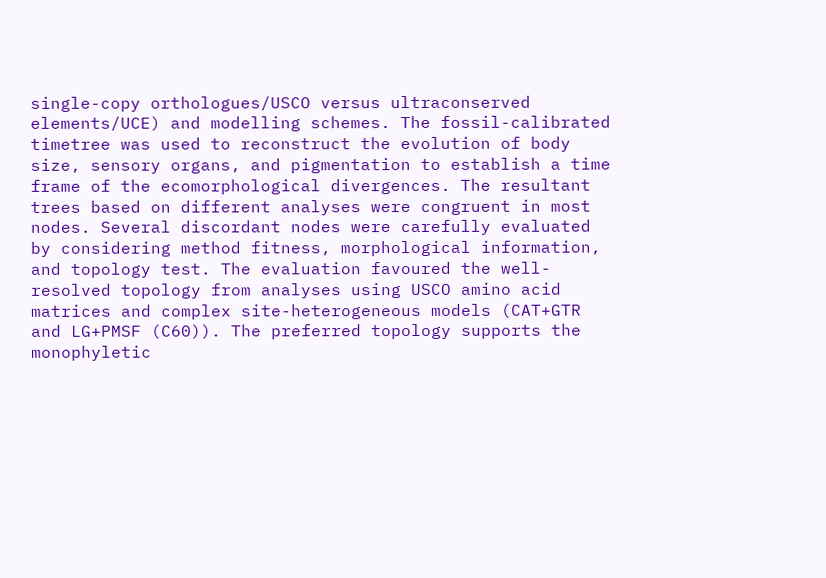single-copy orthologues/USCO versus ultraconserved elements/UCE) and modelling schemes. The fossil-calibrated timetree was used to reconstruct the evolution of body size, sensory organs, and pigmentation to establish a time frame of the ecomorphological divergences. The resultant trees based on different analyses were congruent in most nodes. Several discordant nodes were carefully evaluated by considering method fitness, morphological information, and topology test. The evaluation favoured the well-resolved topology from analyses using USCO amino acid matrices and complex site-heterogeneous models (CAT+GTR and LG+PMSF (C60)). The preferred topology supports the monophyletic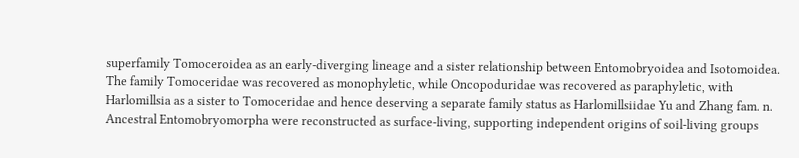superfamily Tomoceroidea as an early-diverging lineage and a sister relationship between Entomobryoidea and Isotomoidea. The family Tomoceridae was recovered as monophyletic, while Oncopoduridae was recovered as paraphyletic, with Harlomillsia as a sister to Tomoceridae and hence deserving a separate family status as Harlomillsiidae Yu and Zhang fam. n. Ancestral Entomobryomorpha were reconstructed as surface-living, supporting independent origins of soil-living groups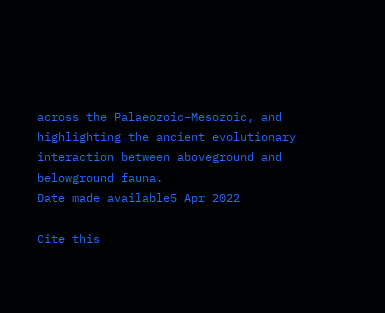across the Palaeozoic–Mesozoic, and highlighting the ancient evolutionary interaction between aboveground and belowground fauna.
Date made available5 Apr 2022

Cite this